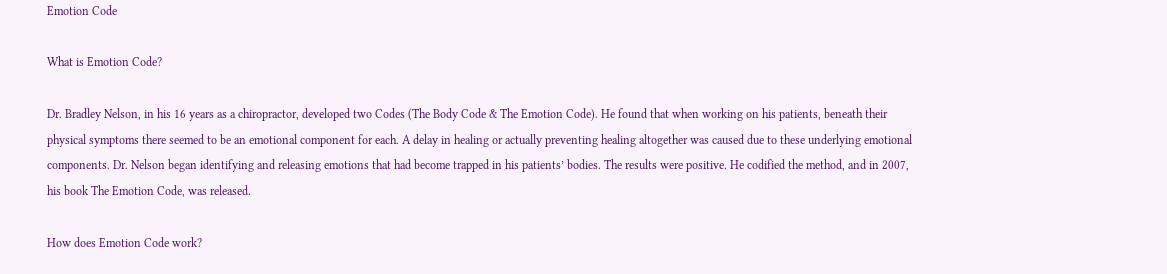Emotion Code

What is Emotion Code?

Dr. Bradley Nelson, in his 16 years as a chiropractor, developed two Codes (The Body Code & The Emotion Code). He found that when working on his patients, beneath their physical symptoms there seemed to be an emotional component for each. A delay in healing or actually preventing healing altogether was caused due to these underlying emotional components. Dr. Nelson began identifying and releasing emotions that had become trapped in his patients’ bodies. The results were positive. He codified the method, and in 2007, his book The Emotion Code, was released.

How does Emotion Code work?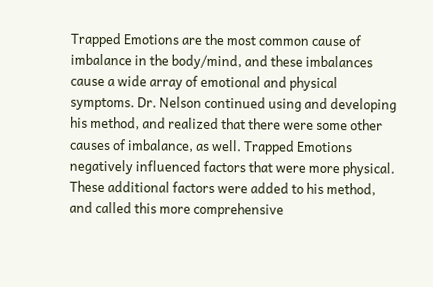Trapped Emotions are the most common cause of imbalance in the body/mind, and these imbalances cause a wide array of emotional and physical symptoms. Dr. Nelson continued using and developing his method, and realized that there were some other causes of imbalance, as well. Trapped Emotions negatively influenced factors that were more physical. These additional factors were added to his method, and called this more comprehensive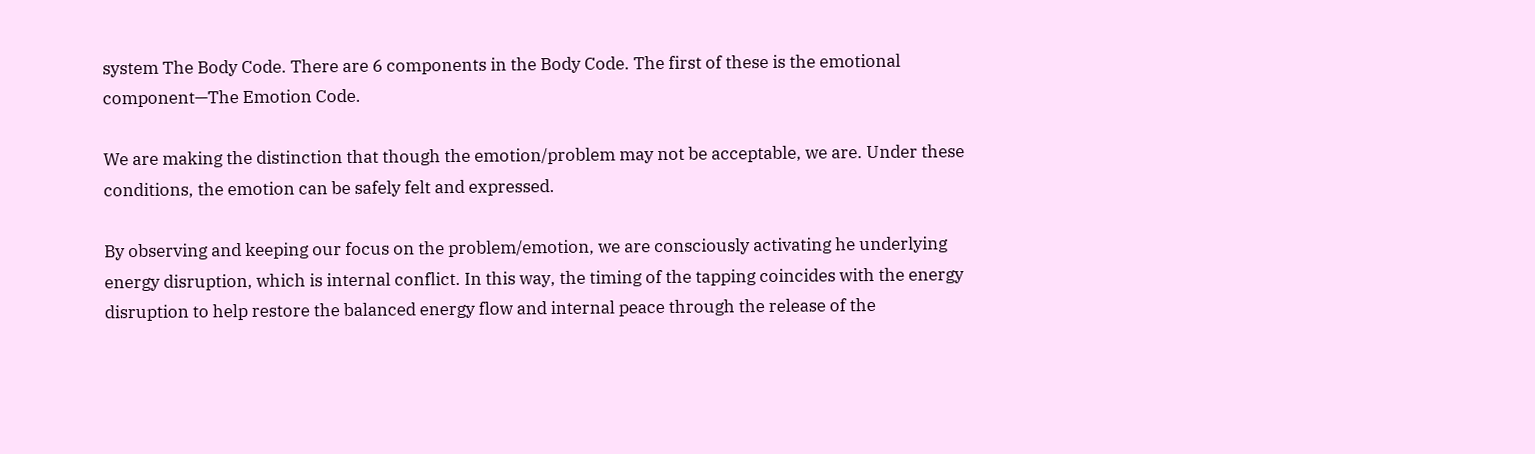system The Body Code. There are 6 components in the Body Code. The first of these is the emotional component—The Emotion Code.

We are making the distinction that though the emotion/problem may not be acceptable, we are. Under these conditions, the emotion can be safely felt and expressed.

By observing and keeping our focus on the problem/emotion, we are consciously activating he underlying energy disruption, which is internal conflict. In this way, the timing of the tapping coincides with the energy disruption to help restore the balanced energy flow and internal peace through the release of the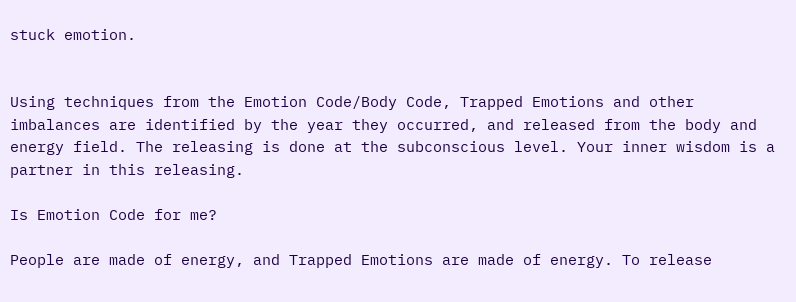stuck emotion.


Using techniques from the Emotion Code/Body Code, Trapped Emotions and other imbalances are identified by the year they occurred, and released from the body and energy field. The releasing is done at the subconscious level. Your inner wisdom is a partner in this releasing.

Is Emotion Code for me?

People are made of energy, and Trapped Emotions are made of energy. To release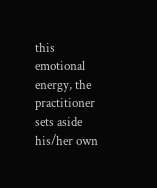this emotional energy, the practitioner sets aside his/her own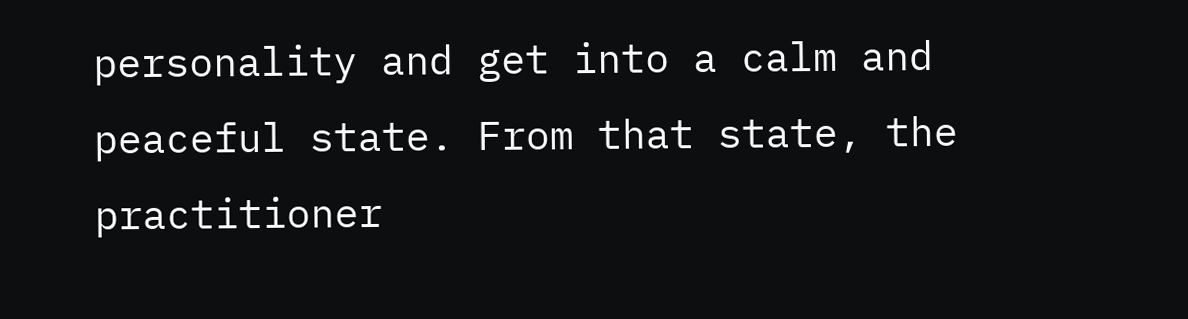personality and get into a calm and peaceful state. From that state, the practitioner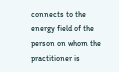connects to the energy field of the person on whom the practitioner is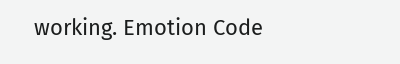working. Emotion Code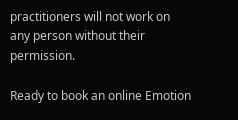practitioners will not work on any person without their permission.

Ready to book an online Emotion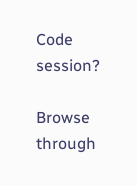Code session?

Browse through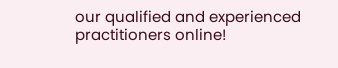our qualified and experienced practitioners online!